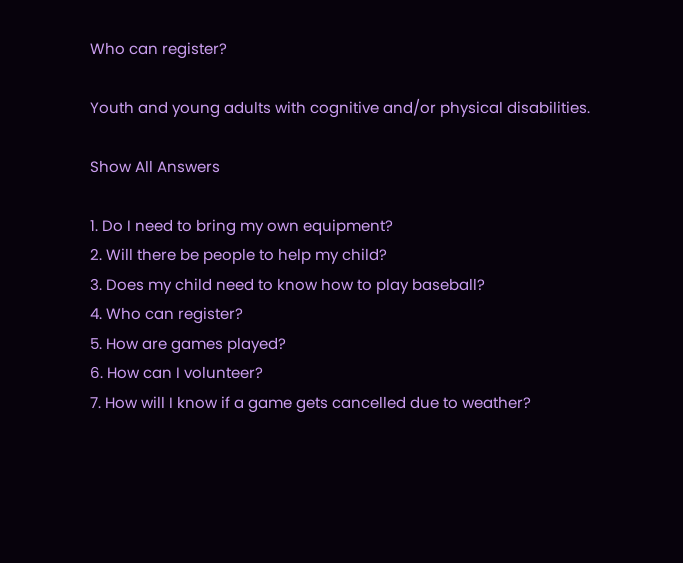Who can register?

Youth and young adults with cognitive and/or physical disabilities.

Show All Answers

1. Do I need to bring my own equipment?
2. Will there be people to help my child?
3. Does my child need to know how to play baseball?
4. Who can register?
5. How are games played?
6. How can I volunteer?
7. How will I know if a game gets cancelled due to weather?